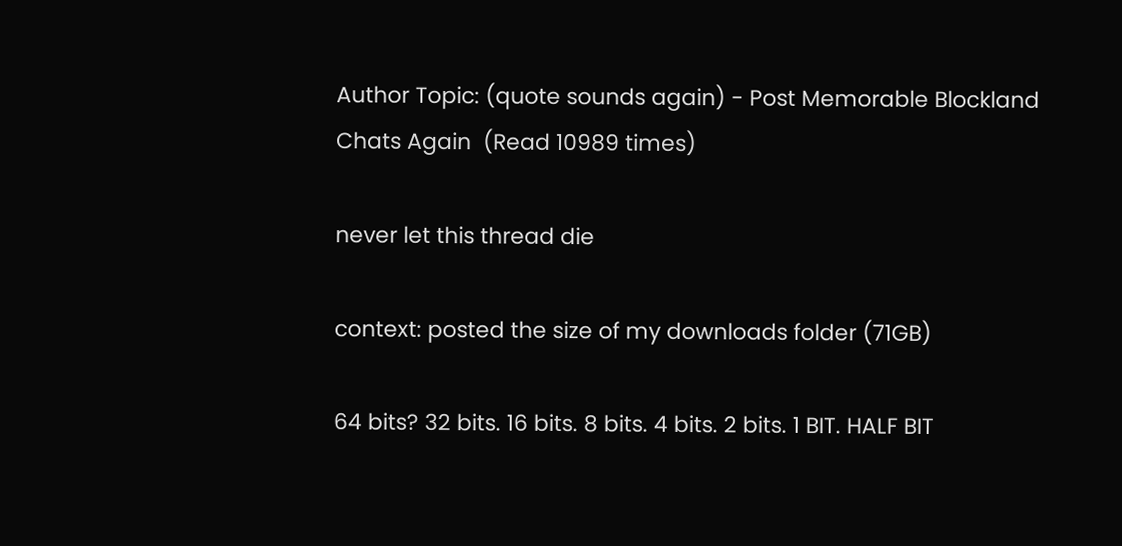Author Topic: (quote sounds again) - Post Memorable Blockland Chats Again  (Read 10989 times)

never let this thread die

context: posted the size of my downloads folder (71GB)

64 bits? 32 bits. 16 bits. 8 bits. 4 bits. 2 bits. 1 BIT. HALF BIT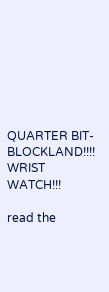QUARTER BIT- BLOCKLAND!!!! WRIST WATCH!!!

read the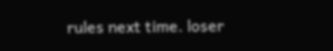rules next time. loser